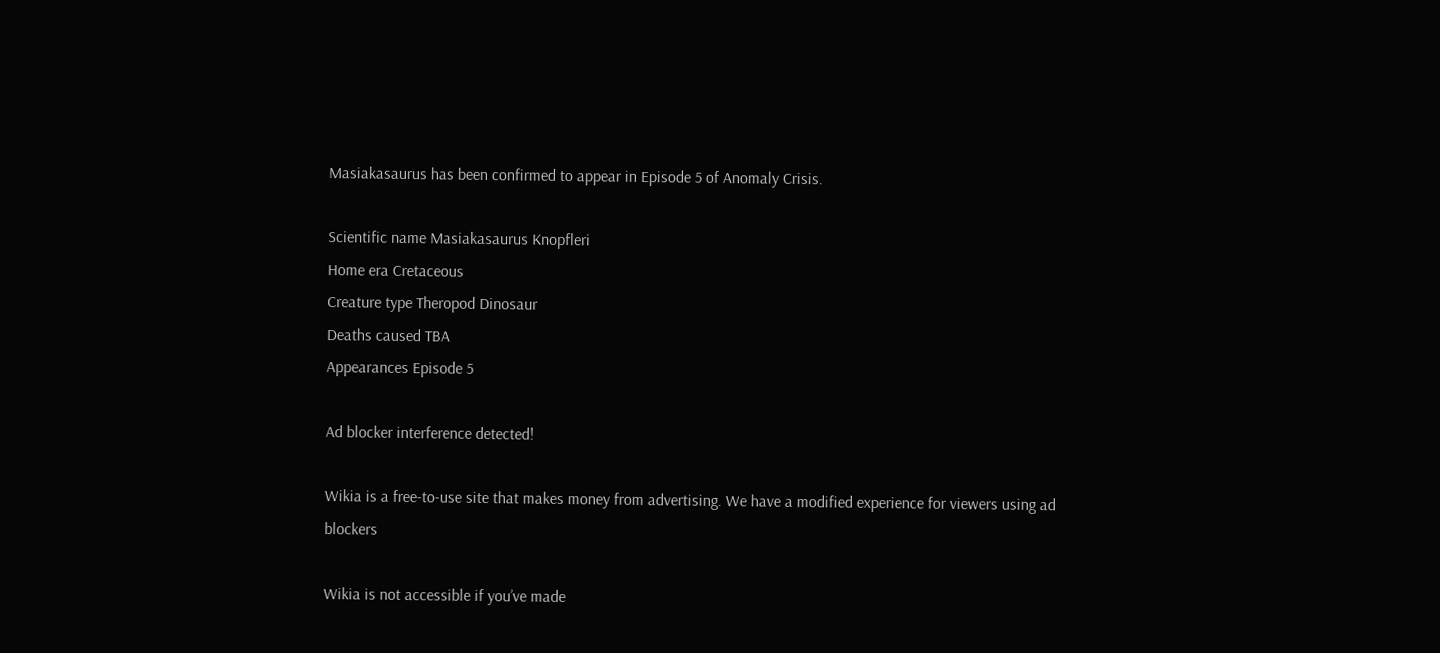Masiakasaurus has been confirmed to appear in Episode 5 of Anomaly Crisis.

Scientific name Masiakasaurus Knopfleri
Home era Cretaceous
Creature type Theropod Dinosaur
Deaths caused TBA
Appearances Episode 5

Ad blocker interference detected!

Wikia is a free-to-use site that makes money from advertising. We have a modified experience for viewers using ad blockers

Wikia is not accessible if you’ve made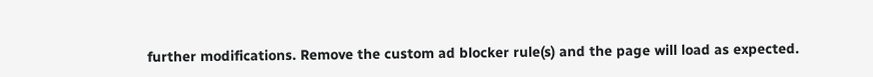further modifications. Remove the custom ad blocker rule(s) and the page will load as expected.